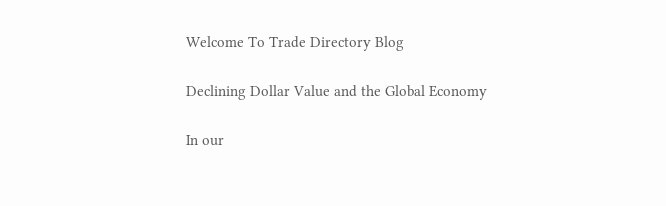Welcome To Trade Directory Blog

Declining Dollar Value and the Global Economy

In our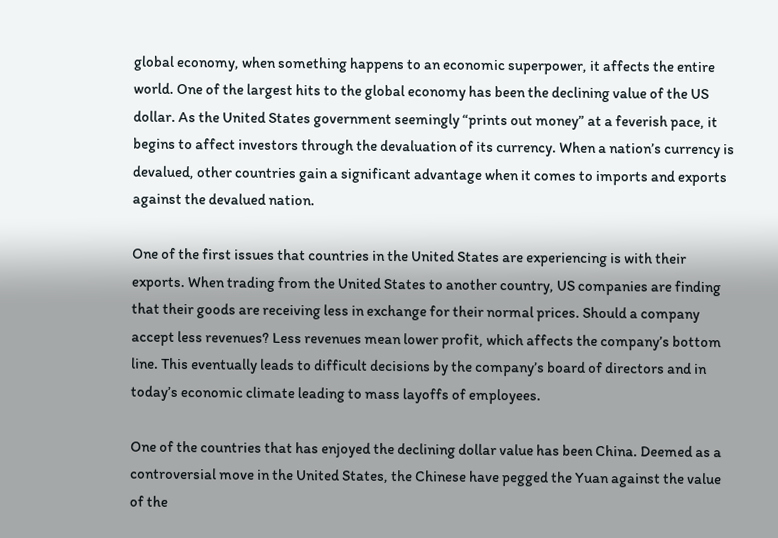global economy, when something happens to an economic superpower, it affects the entire world. One of the largest hits to the global economy has been the declining value of the US dollar. As the United States government seemingly “prints out money” at a feverish pace, it begins to affect investors through the devaluation of its currency. When a nation’s currency is devalued, other countries gain a significant advantage when it comes to imports and exports against the devalued nation.

One of the first issues that countries in the United States are experiencing is with their exports. When trading from the United States to another country, US companies are finding that their goods are receiving less in exchange for their normal prices. Should a company accept less revenues? Less revenues mean lower profit, which affects the company’s bottom line. This eventually leads to difficult decisions by the company’s board of directors and in today’s economic climate leading to mass layoffs of employees.

One of the countries that has enjoyed the declining dollar value has been China. Deemed as a controversial move in the United States, the Chinese have pegged the Yuan against the value of the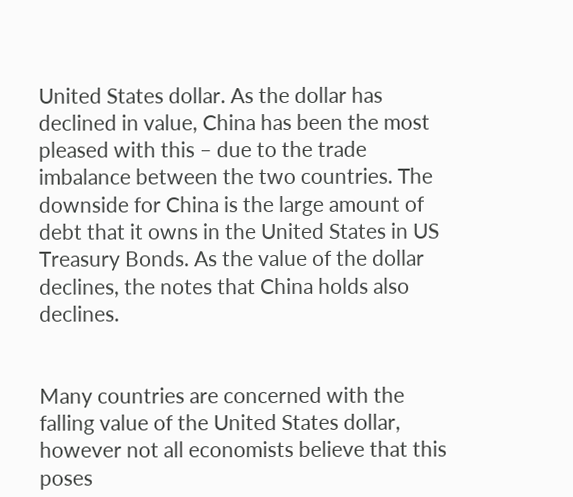United States dollar. As the dollar has declined in value, China has been the most pleased with this – due to the trade imbalance between the two countries. The downside for China is the large amount of debt that it owns in the United States in US Treasury Bonds. As the value of the dollar declines, the notes that China holds also declines.


Many countries are concerned with the falling value of the United States dollar, however not all economists believe that this poses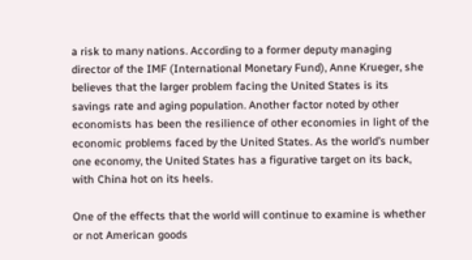a risk to many nations. According to a former deputy managing director of the IMF (International Monetary Fund), Anne Krueger, she believes that the larger problem facing the United States is its savings rate and aging population. Another factor noted by other economists has been the resilience of other economies in light of the economic problems faced by the United States. As the world’s number one economy, the United States has a figurative target on its back, with China hot on its heels.

One of the effects that the world will continue to examine is whether or not American goods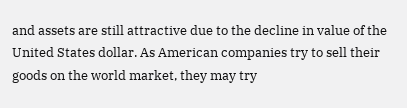and assets are still attractive due to the decline in value of the United States dollar. As American companies try to sell their goods on the world market, they may try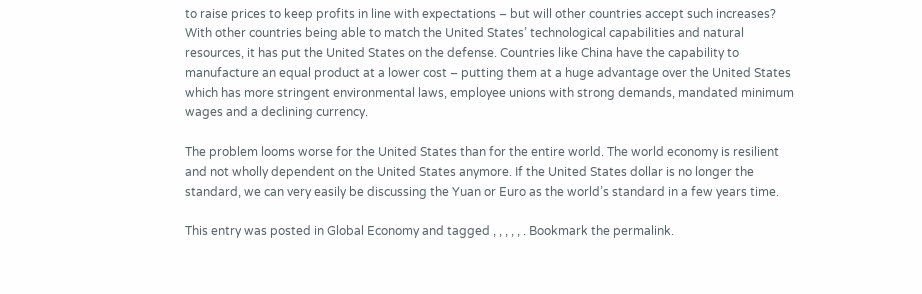to raise prices to keep profits in line with expectations – but will other countries accept such increases? With other countries being able to match the United States’ technological capabilities and natural resources, it has put the United States on the defense. Countries like China have the capability to manufacture an equal product at a lower cost – putting them at a huge advantage over the United States which has more stringent environmental laws, employee unions with strong demands, mandated minimum wages and a declining currency.

The problem looms worse for the United States than for the entire world. The world economy is resilient and not wholly dependent on the United States anymore. If the United States dollar is no longer the standard, we can very easily be discussing the Yuan or Euro as the world’s standard in a few years time.

This entry was posted in Global Economy and tagged , , , , , . Bookmark the permalink.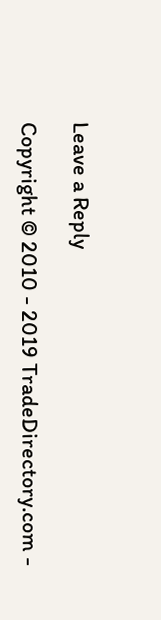Leave a Reply

Copyright © 2010 - 2019 TradeDirectory.com -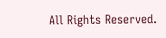All Rights Reserved.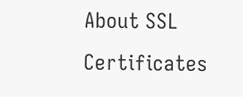About SSL Certificates